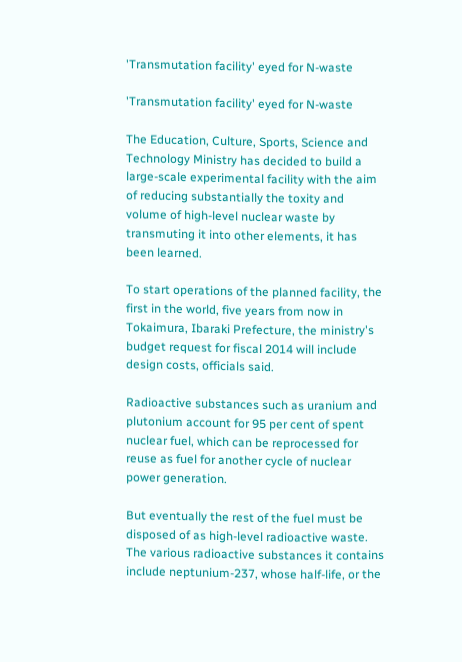'Transmutation facility' eyed for N-waste

'Transmutation facility' eyed for N-waste

The Education, Culture, Sports, Science and Technology Ministry has decided to build a large-scale experimental facility with the aim of reducing substantially the toxity and volume of high-level nuclear waste by transmuting it into other elements, it has been learned.

To start operations of the planned facility, the first in the world, five years from now in Tokaimura, Ibaraki Prefecture, the ministry's budget request for fiscal 2014 will include design costs, officials said.

Radioactive substances such as uranium and plutonium account for 95 per cent of spent nuclear fuel, which can be reprocessed for reuse as fuel for another cycle of nuclear power generation.

But eventually the rest of the fuel must be disposed of as high-level radioactive waste. The various radioactive substances it contains include neptunium-237, whose half-life, or the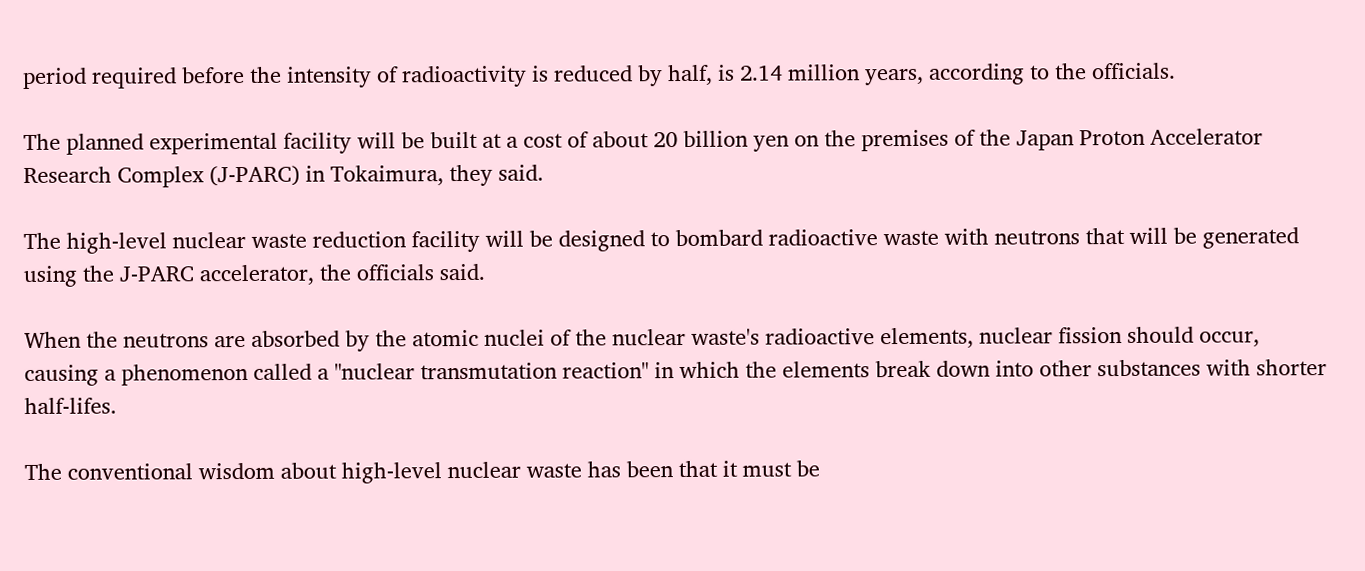period required before the intensity of radioactivity is reduced by half, is 2.14 million years, according to the officials.

The planned experimental facility will be built at a cost of about 20 billion yen on the premises of the Japan Proton Accelerator Research Complex (J-PARC) in Tokaimura, they said.

The high-level nuclear waste reduction facility will be designed to bombard radioactive waste with neutrons that will be generated using the J-PARC accelerator, the officials said.

When the neutrons are absorbed by the atomic nuclei of the nuclear waste's radioactive elements, nuclear fission should occur, causing a phenomenon called a "nuclear transmutation reaction" in which the elements break down into other substances with shorter half-lifes.

The conventional wisdom about high-level nuclear waste has been that it must be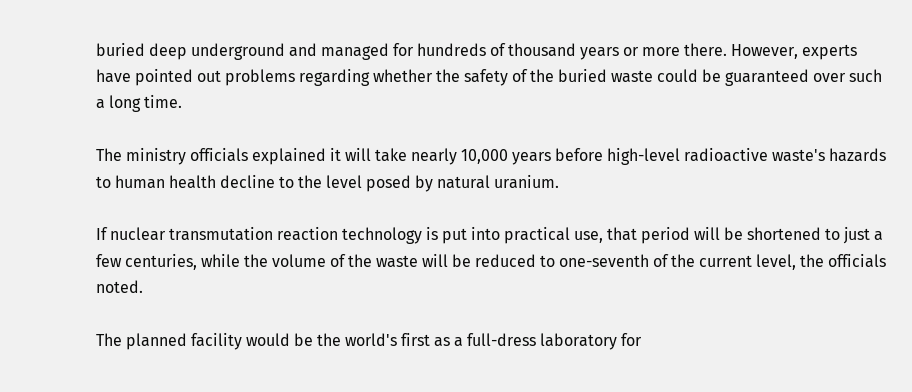buried deep underground and managed for hundreds of thousand years or more there. However, experts have pointed out problems regarding whether the safety of the buried waste could be guaranteed over such a long time.

The ministry officials explained it will take nearly 10,000 years before high-level radioactive waste's hazards to human health decline to the level posed by natural uranium.

If nuclear transmutation reaction technology is put into practical use, that period will be shortened to just a few centuries, while the volume of the waste will be reduced to one-seventh of the current level, the officials noted.

The planned facility would be the world's first as a full-dress laboratory for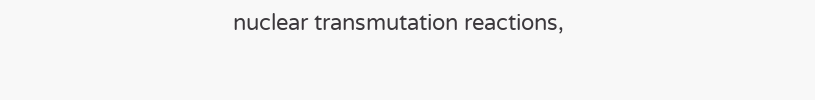nuclear transmutation reactions,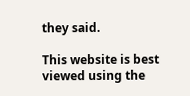they said.

This website is best viewed using the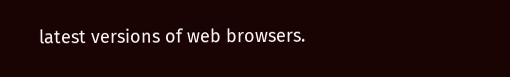latest versions of web browsers.